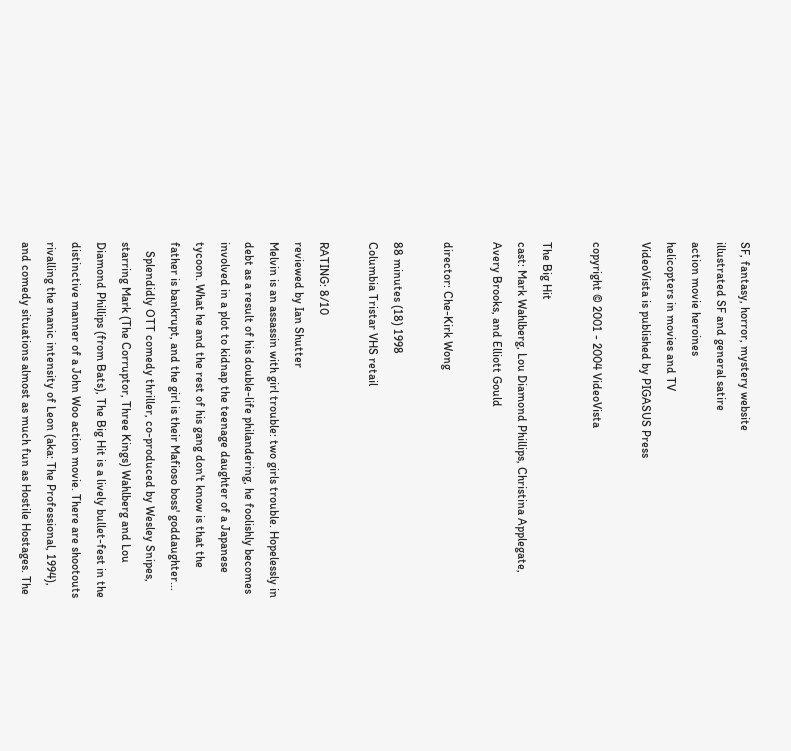SF, fantasy, horror, mystery website
illustrated SF and general satire
action movie heroines
helicopters in movies and TV
VideoVista is published by PIGASUS Press

copyright © 2001 - 2004 VideoVista

The Big Hit
cast: Mark Wahlberg, Lou Diamond Phillips, Christina Applegate, Avery Brooks, and Elliott Gould

director: Che-Kirk Wong

88 minutes (18) 1998
Columbia Tristar VHS retail

RATING: 8/10
reviewed by Ian Shutter
Melvin is an assassin with girl trouble: two girls trouble. Hopelessly in debt as a result of his double-life philandering, he foolishly becomes involved in a plot to kidnap the teenage daughter of a Japanese tycoon. What he and the rest of his gang don't know is that the father is bankrupt, and the girl is their Mafioso boss' goddaughter...
   Splendidly OTT comedy thriller, co-produced by Wesley Snipes, starring Mark (The Corruptor, Three Kings) Wahlberg and Lou Diamond Phillips (from Bats), The Big Hit is a lively bullet-fest in the distinctive manner of a John Woo action movie. There are shootouts rivalling the manic intensity of Leon (aka: The Professional, 1994), and comedy situations almost as much fun as Hostile Hostages. The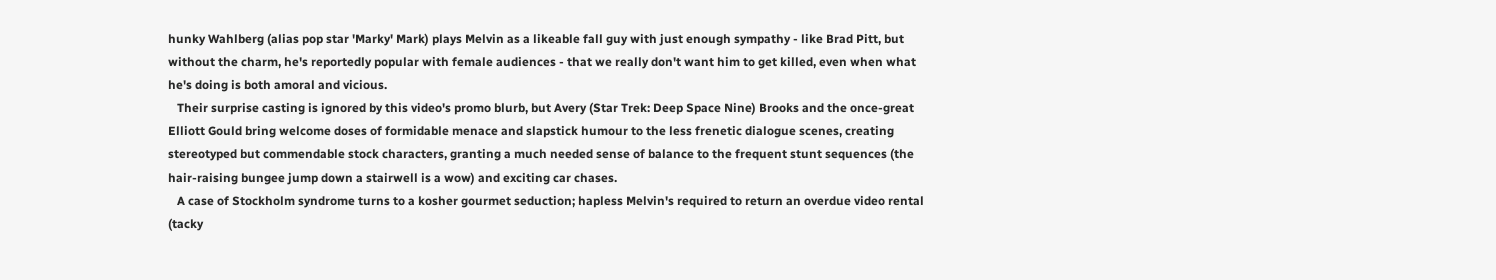hunky Wahlberg (alias pop star 'Marky' Mark) plays Melvin as a likeable fall guy with just enough sympathy - like Brad Pitt, but without the charm, he's reportedly popular with female audiences - that we really don't want him to get killed, even when what he's doing is both amoral and vicious.
   Their surprise casting is ignored by this video's promo blurb, but Avery (Star Trek: Deep Space Nine) Brooks and the once-great Elliott Gould bring welcome doses of formidable menace and slapstick humour to the less frenetic dialogue scenes, creating stereotyped but commendable stock characters, granting a much needed sense of balance to the frequent stunt sequences (the hair-raising bungee jump down a stairwell is a wow) and exciting car chases.
   A case of Stockholm syndrome turns to a kosher gourmet seduction; hapless Melvin's required to return an overdue video rental (tacky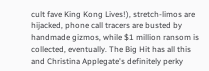cult fave King Kong Lives!), stretch-limos are hijacked, phone call tracers are busted by handmade gizmos, while $1 million ransom is collected, eventually. The Big Hit has all this and Christina Applegate's definitely perky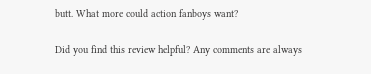butt. What more could action fanboys want?

Did you find this review helpful? Any comments are always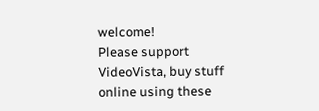welcome!
Please support VideoVista, buy stuff online using these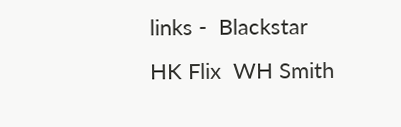links -  Blackstar
HK Flix  WH Smith